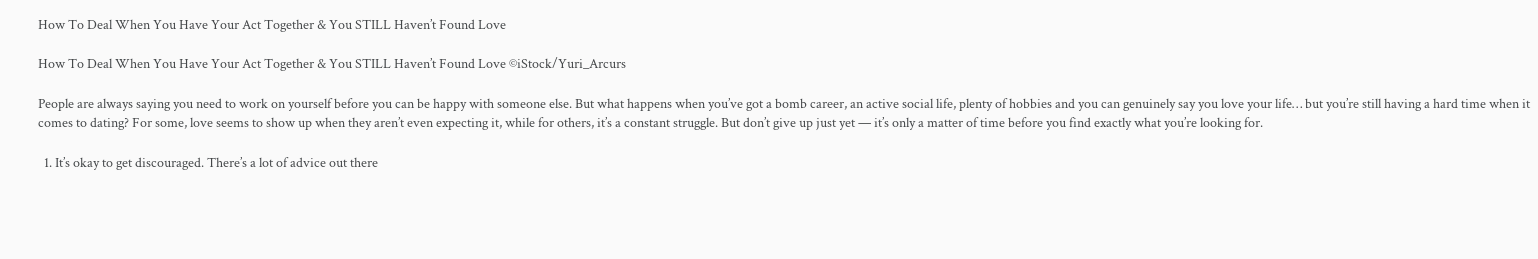How To Deal When You Have Your Act Together & You STILL Haven’t Found Love

How To Deal When You Have Your Act Together & You STILL Haven’t Found Love ©iStock/Yuri_Arcurs

People are always saying you need to work on yourself before you can be happy with someone else. But what happens when you’ve got a bomb career, an active social life, plenty of hobbies and you can genuinely say you love your life… but you’re still having a hard time when it comes to dating? For some, love seems to show up when they aren’t even expecting it, while for others, it’s a constant struggle. But don’t give up just yet — it’s only a matter of time before you find exactly what you’re looking for.

  1. It’s okay to get discouraged. There’s a lot of advice out there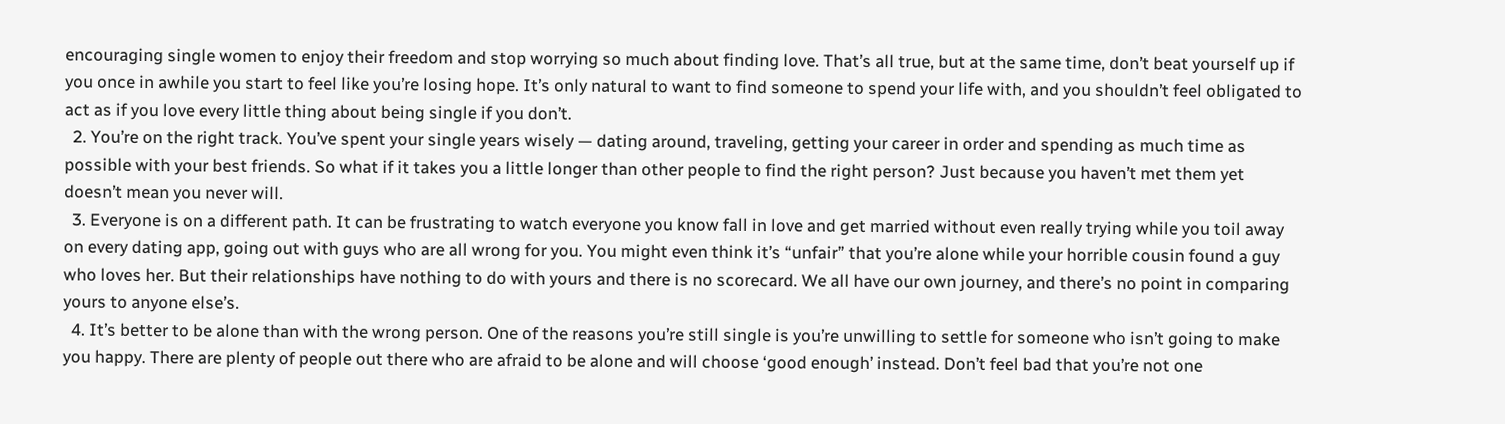encouraging single women to enjoy their freedom and stop worrying so much about finding love. That’s all true, but at the same time, don’t beat yourself up if you once in awhile you start to feel like you’re losing hope. It’s only natural to want to find someone to spend your life with, and you shouldn’t feel obligated to act as if you love every little thing about being single if you don’t.
  2. You’re on the right track. You’ve spent your single years wisely — dating around, traveling, getting your career in order and spending as much time as possible with your best friends. So what if it takes you a little longer than other people to find the right person? Just because you haven’t met them yet doesn’t mean you never will.
  3. Everyone is on a different path. It can be frustrating to watch everyone you know fall in love and get married without even really trying while you toil away on every dating app, going out with guys who are all wrong for you. You might even think it’s “unfair” that you’re alone while your horrible cousin found a guy who loves her. But their relationships have nothing to do with yours and there is no scorecard. We all have our own journey, and there’s no point in comparing yours to anyone else’s.
  4. It’s better to be alone than with the wrong person. One of the reasons you’re still single is you’re unwilling to settle for someone who isn’t going to make you happy. There are plenty of people out there who are afraid to be alone and will choose ‘good enough’ instead. Don’t feel bad that you’re not one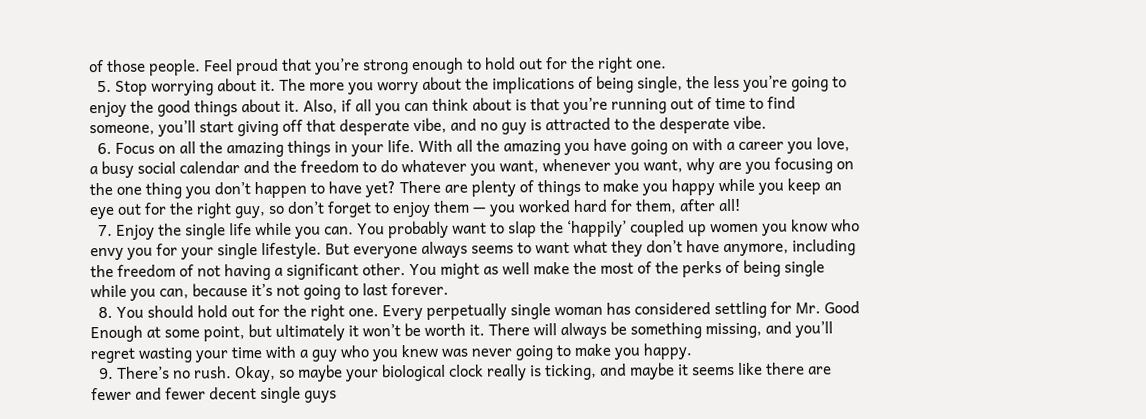of those people. Feel proud that you’re strong enough to hold out for the right one.
  5. Stop worrying about it. The more you worry about the implications of being single, the less you’re going to enjoy the good things about it. Also, if all you can think about is that you’re running out of time to find someone, you’ll start giving off that desperate vibe, and no guy is attracted to the desperate vibe.
  6. Focus on all the amazing things in your life. With all the amazing you have going on with a career you love, a busy social calendar and the freedom to do whatever you want, whenever you want, why are you focusing on the one thing you don’t happen to have yet? There are plenty of things to make you happy while you keep an eye out for the right guy, so don’t forget to enjoy them — you worked hard for them, after all!
  7. Enjoy the single life while you can. You probably want to slap the ‘happily’ coupled up women you know who envy you for your single lifestyle. But everyone always seems to want what they don’t have anymore, including the freedom of not having a significant other. You might as well make the most of the perks of being single while you can, because it’s not going to last forever.
  8. You should hold out for the right one. Every perpetually single woman has considered settling for Mr. Good Enough at some point, but ultimately it won’t be worth it. There will always be something missing, and you’ll regret wasting your time with a guy who you knew was never going to make you happy.
  9. There’s no rush. Okay, so maybe your biological clock really is ticking, and maybe it seems like there are fewer and fewer decent single guys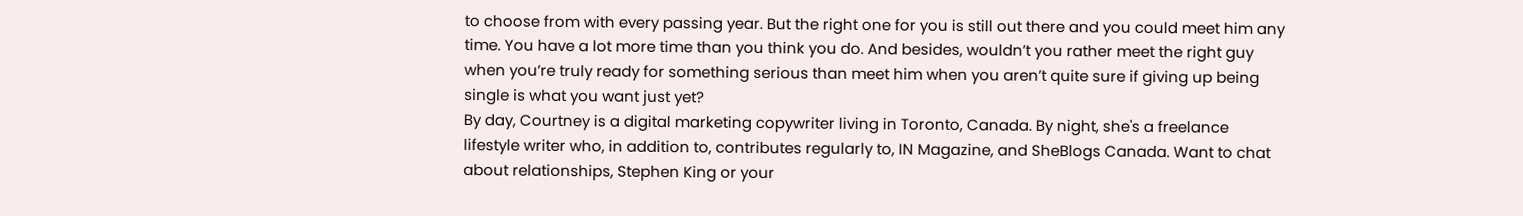to choose from with every passing year. But the right one for you is still out there and you could meet him any time. You have a lot more time than you think you do. And besides, wouldn’t you rather meet the right guy when you’re truly ready for something serious than meet him when you aren’t quite sure if giving up being single is what you want just yet?
By day, Courtney is a digital marketing copywriter living in Toronto, Canada. By night, she's a freelance lifestyle writer who, in addition to, contributes regularly to, IN Magazine, and SheBlogs Canada. Want to chat about relationships, Stephen King or your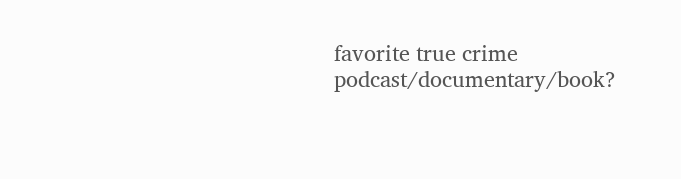favorite true crime podcast/documentary/book?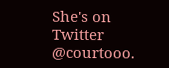She's on Twitter @courtooo.